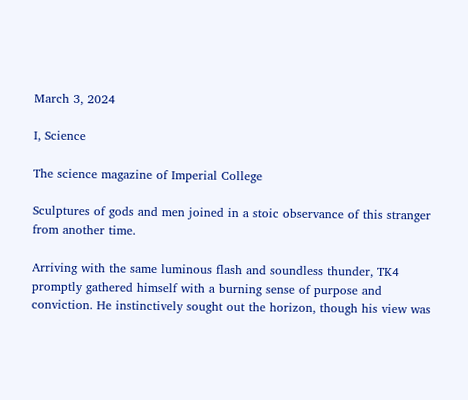March 3, 2024

I, Science

The science magazine of Imperial College

Sculptures of gods and men joined in a stoic observance of this stranger from another time.

Arriving with the same luminous flash and soundless thunder, TK4 promptly gathered himself with a burning sense of purpose and conviction. He instinctively sought out the horizon, though his view was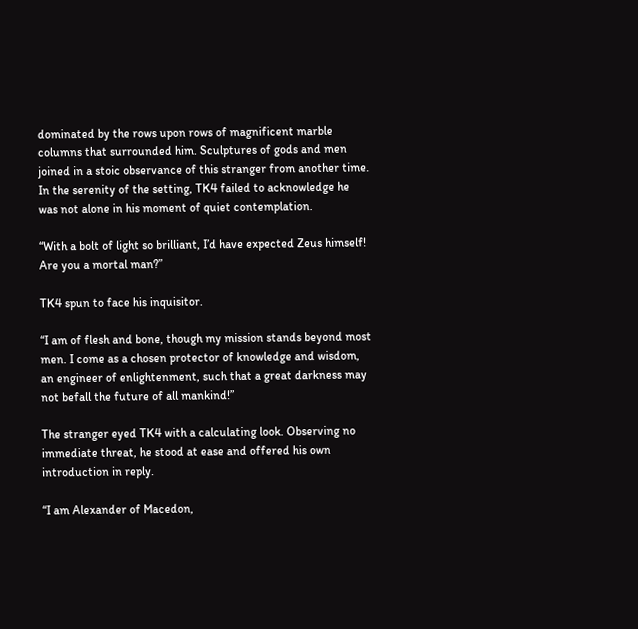dominated by the rows upon rows of magnificent marble columns that surrounded him. Sculptures of gods and men joined in a stoic observance of this stranger from another time. In the serenity of the setting, TK4 failed to acknowledge he was not alone in his moment of quiet contemplation.

“With a bolt of light so brilliant, I’d have expected Zeus himself! Are you a mortal man?”

TK4 spun to face his inquisitor.

“I am of flesh and bone, though my mission stands beyond most men. I come as a chosen protector of knowledge and wisdom, an engineer of enlightenment, such that a great darkness may not befall the future of all mankind!”

The stranger eyed TK4 with a calculating look. Observing no immediate threat, he stood at ease and offered his own introduction in reply.

“I am Alexander of Macedon,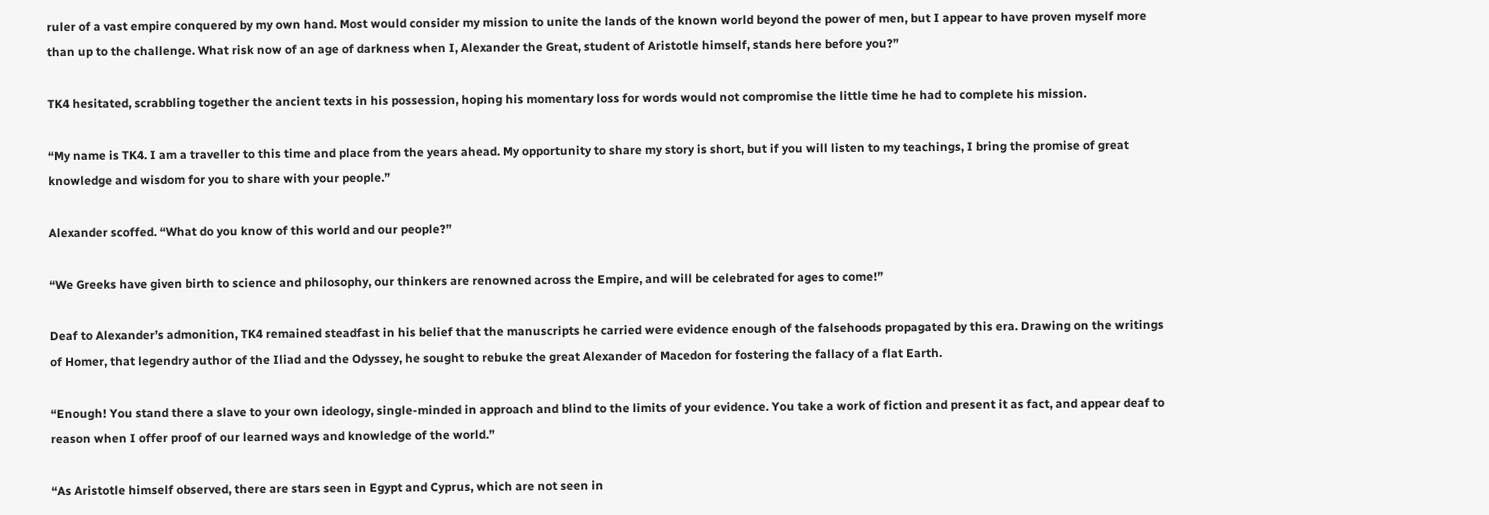ruler of a vast empire conquered by my own hand. Most would consider my mission to unite the lands of the known world beyond the power of men, but I appear to have proven myself more than up to the challenge. What risk now of an age of darkness when I, Alexander the Great, student of Aristotle himself, stands here before you?”

TK4 hesitated, scrabbling together the ancient texts in his possession, hoping his momentary loss for words would not compromise the little time he had to complete his mission.

“My name is TK4. I am a traveller to this time and place from the years ahead. My opportunity to share my story is short, but if you will listen to my teachings, I bring the promise of great knowledge and wisdom for you to share with your people.”

Alexander scoffed. “What do you know of this world and our people?”

“We Greeks have given birth to science and philosophy, our thinkers are renowned across the Empire, and will be celebrated for ages to come!”

Deaf to Alexander’s admonition, TK4 remained steadfast in his belief that the manuscripts he carried were evidence enough of the falsehoods propagated by this era. Drawing on the writings of Homer, that legendry author of the Iliad and the Odyssey, he sought to rebuke the great Alexander of Macedon for fostering the fallacy of a flat Earth.

“Enough! You stand there a slave to your own ideology, single-minded in approach and blind to the limits of your evidence. You take a work of fiction and present it as fact, and appear deaf to reason when I offer proof of our learned ways and knowledge of the world.”

“As Aristotle himself observed, there are stars seen in Egypt and Cyprus, which are not seen in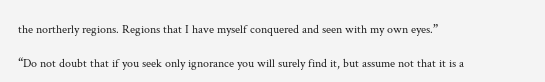the northerly regions. Regions that I have myself conquered and seen with my own eyes.”

“Do not doubt that if you seek only ignorance you will surely find it, but assume not that it is a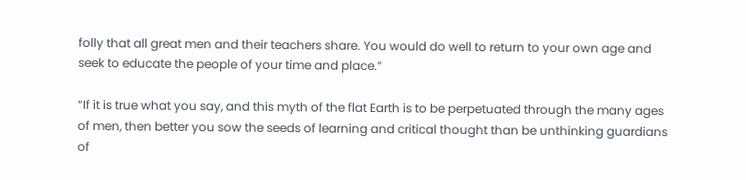folly that all great men and their teachers share. You would do well to return to your own age and seek to educate the people of your time and place.”

“If it is true what you say, and this myth of the flat Earth is to be perpetuated through the many ages of men, then better you sow the seeds of learning and critical thought than be unthinking guardians of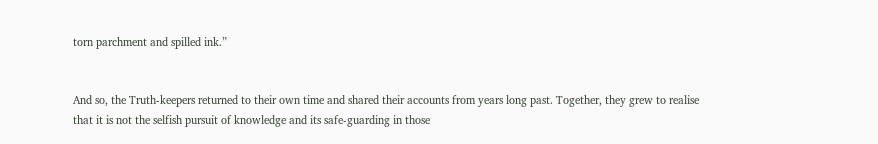torn parchment and spilled ink.”


And so, the Truth-keepers returned to their own time and shared their accounts from years long past. Together, they grew to realise that it is not the selfish pursuit of knowledge and its safe-guarding in those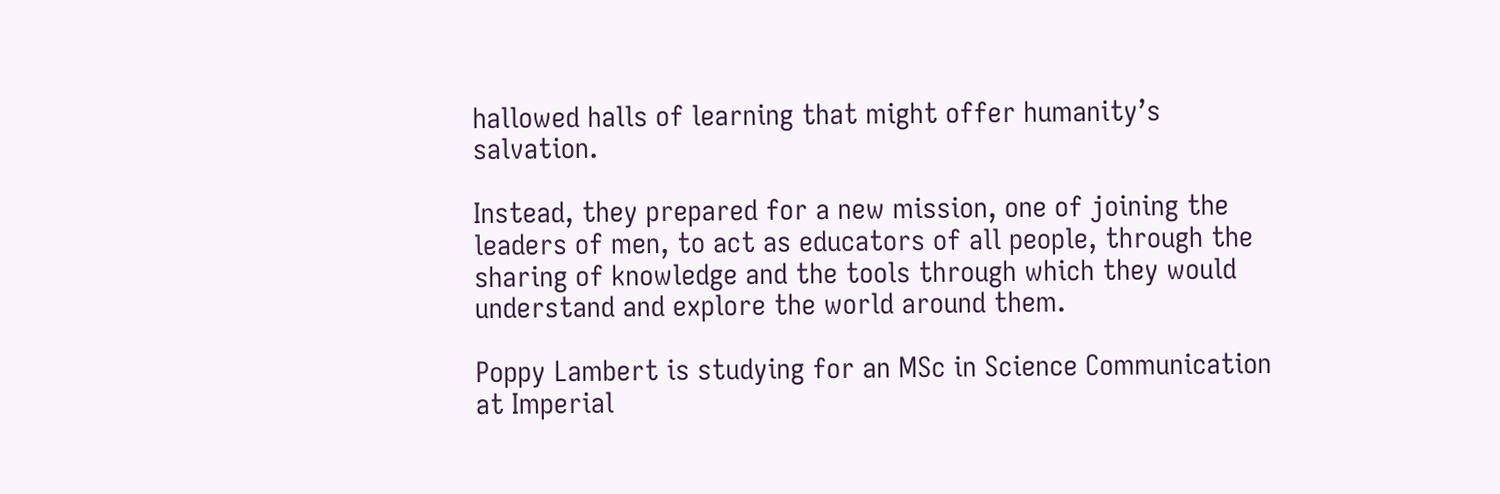hallowed halls of learning that might offer humanity’s salvation.

Instead, they prepared for a new mission, one of joining the leaders of men, to act as educators of all people, through the sharing of knowledge and the tools through which they would understand and explore the world around them.

Poppy Lambert is studying for an MSc in Science Communication at Imperial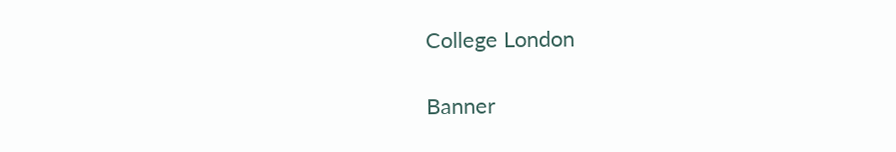College London

Banner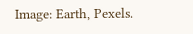Image: Earth, Pexels.